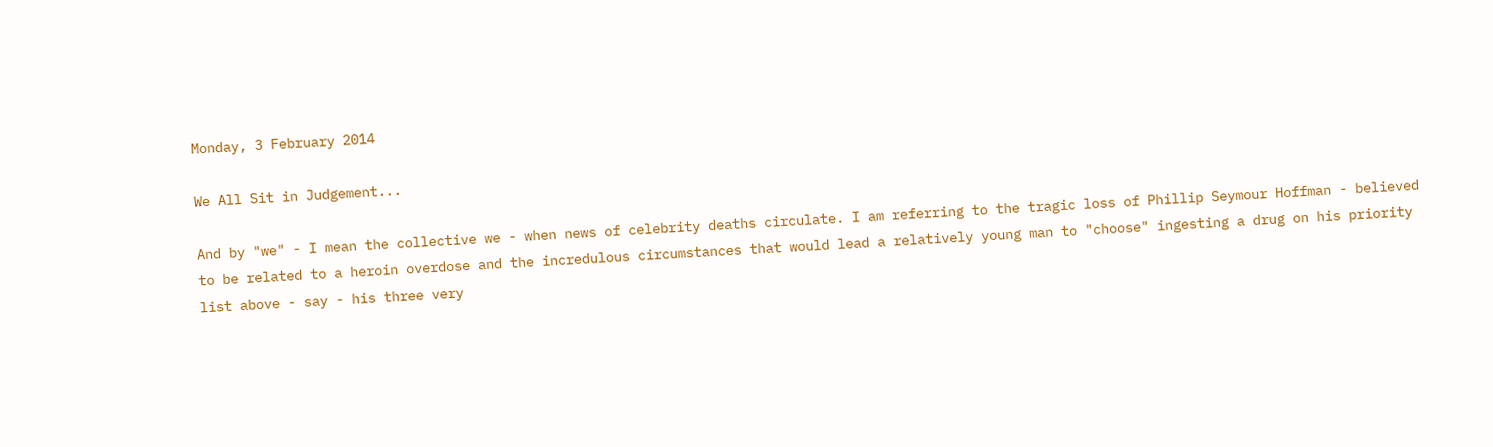Monday, 3 February 2014

We All Sit in Judgement...

And by "we" - I mean the collective we - when news of celebrity deaths circulate. I am referring to the tragic loss of Phillip Seymour Hoffman - believed to be related to a heroin overdose and the incredulous circumstances that would lead a relatively young man to "choose" ingesting a drug on his priority list above - say - his three very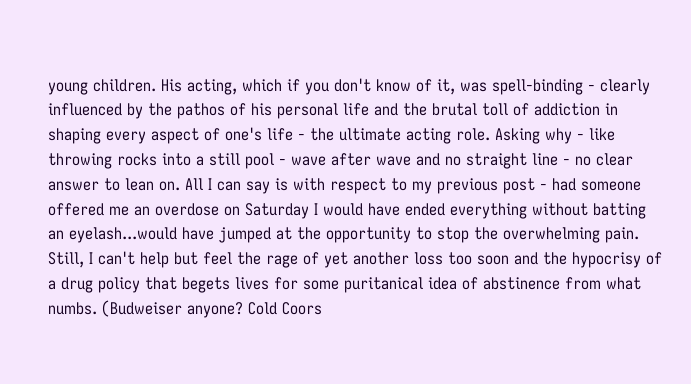young children. His acting, which if you don't know of it, was spell-binding - clearly influenced by the pathos of his personal life and the brutal toll of addiction in shaping every aspect of one's life - the ultimate acting role. Asking why - like throwing rocks into a still pool - wave after wave and no straight line - no clear answer to lean on. All I can say is with respect to my previous post - had someone offered me an overdose on Saturday I would have ended everything without batting an eyelash...would have jumped at the opportunity to stop the overwhelming pain.
Still, I can't help but feel the rage of yet another loss too soon and the hypocrisy of a drug policy that begets lives for some puritanical idea of abstinence from what numbs. (Budweiser anyone? Cold Coors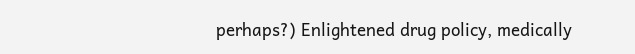perhaps?) Enlightened drug policy, medically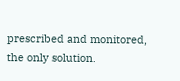prescribed and monitored, the only solution.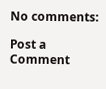No comments:

Post a Comment